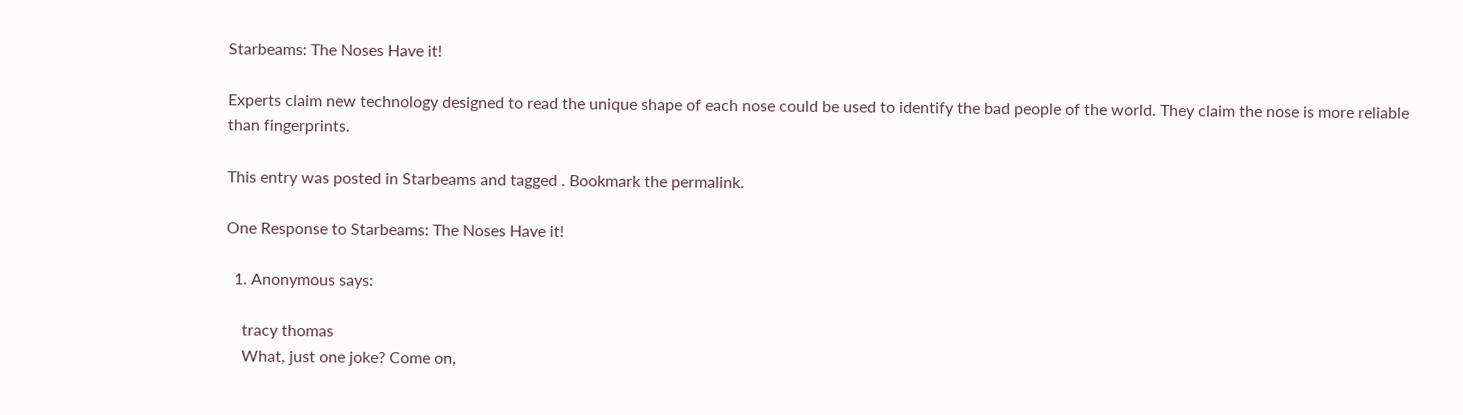Starbeams: The Noses Have it!

Experts claim new technology designed to read the unique shape of each nose could be used to identify the bad people of the world. They claim the nose is more reliable than fingerprints.

This entry was posted in Starbeams and tagged . Bookmark the permalink.

One Response to Starbeams: The Noses Have it!

  1. Anonymous says:

    tracy thomas
    What, just one joke? Come on,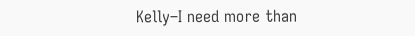Kelly–I need more than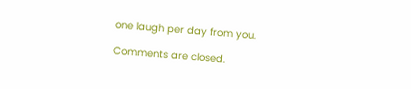one laugh per day from you.

Comments are closed.